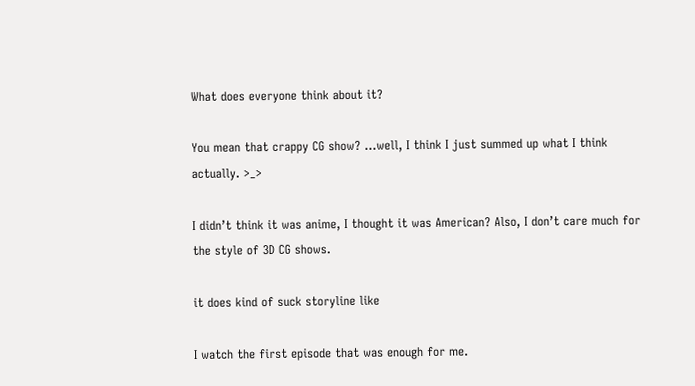What does everyone think about it?

You mean that crappy CG show? …well, I think I just summed up what I think actually. >_>

I didn’t think it was anime, I thought it was American? Also, I don’t care much for the style of 3D CG shows.

it does kind of suck storyline like

I watch the first episode that was enough for me.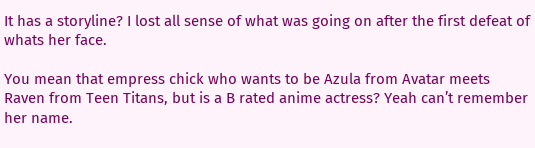It has a storyline? I lost all sense of what was going on after the first defeat of whats her face.

You mean that empress chick who wants to be Azula from Avatar meets Raven from Teen Titans, but is a B rated anime actress? Yeah can’t remember her name.